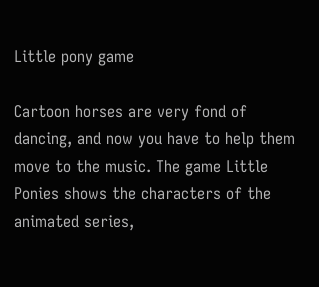Little pony game

Cartoon horses are very fond of dancing, and now you have to help them move to the music. The game Little Ponies shows the characters of the animated series,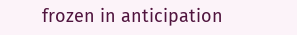frozen in anticipation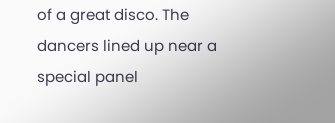of a great disco. The dancers lined up near a special panel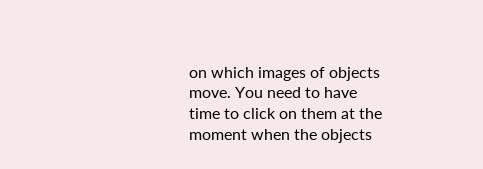on which images of objects move. You need to have time to click on them at the moment when the objects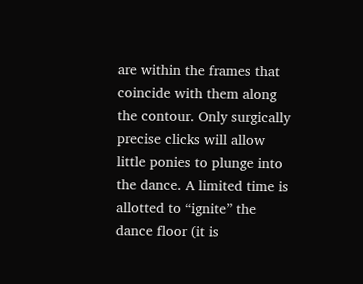are within the frames that coincide with them along the contour. Only surgically precise clicks will allow little ponies to plunge into the dance. A limited time is allotted to “ignite” the dance floor (it is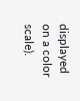displayed on a color scale).